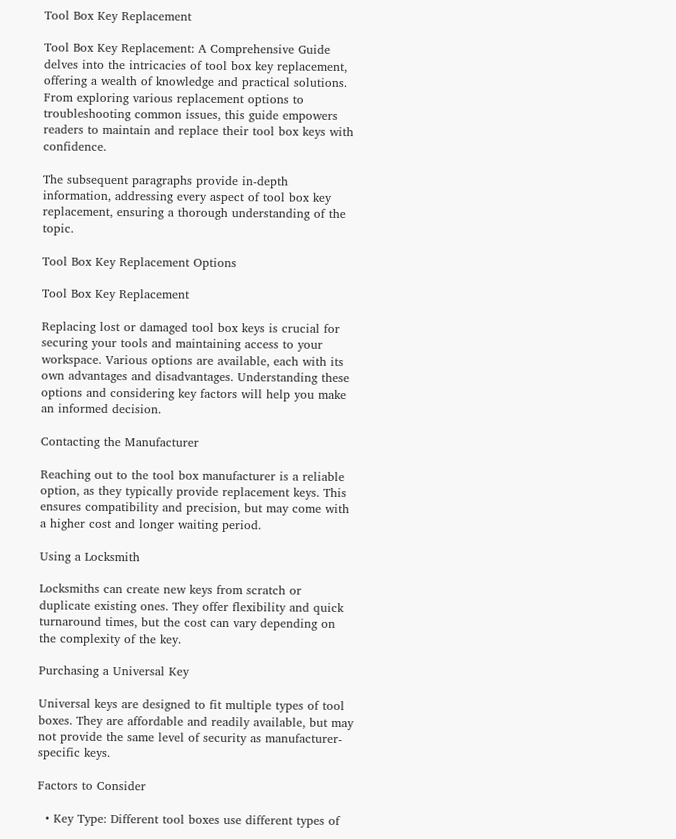Tool Box Key Replacement

Tool Box Key Replacement: A Comprehensive Guide delves into the intricacies of tool box key replacement, offering a wealth of knowledge and practical solutions. From exploring various replacement options to troubleshooting common issues, this guide empowers readers to maintain and replace their tool box keys with confidence.

The subsequent paragraphs provide in-depth information, addressing every aspect of tool box key replacement, ensuring a thorough understanding of the topic.

Tool Box Key Replacement Options

Tool Box Key Replacement

Replacing lost or damaged tool box keys is crucial for securing your tools and maintaining access to your workspace. Various options are available, each with its own advantages and disadvantages. Understanding these options and considering key factors will help you make an informed decision.

Contacting the Manufacturer

Reaching out to the tool box manufacturer is a reliable option, as they typically provide replacement keys. This ensures compatibility and precision, but may come with a higher cost and longer waiting period.

Using a Locksmith

Locksmiths can create new keys from scratch or duplicate existing ones. They offer flexibility and quick turnaround times, but the cost can vary depending on the complexity of the key.

Purchasing a Universal Key

Universal keys are designed to fit multiple types of tool boxes. They are affordable and readily available, but may not provide the same level of security as manufacturer-specific keys.

Factors to Consider

  • Key Type: Different tool boxes use different types of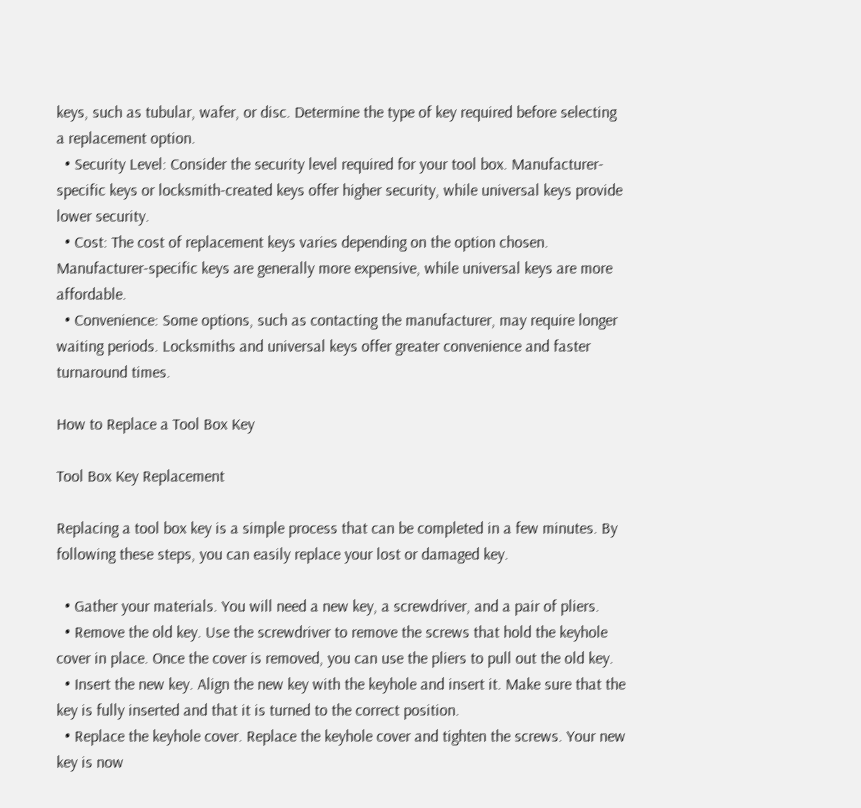keys, such as tubular, wafer, or disc. Determine the type of key required before selecting a replacement option.
  • Security Level: Consider the security level required for your tool box. Manufacturer-specific keys or locksmith-created keys offer higher security, while universal keys provide lower security.
  • Cost: The cost of replacement keys varies depending on the option chosen. Manufacturer-specific keys are generally more expensive, while universal keys are more affordable.
  • Convenience: Some options, such as contacting the manufacturer, may require longer waiting periods. Locksmiths and universal keys offer greater convenience and faster turnaround times.

How to Replace a Tool Box Key

Tool Box Key Replacement

Replacing a tool box key is a simple process that can be completed in a few minutes. By following these steps, you can easily replace your lost or damaged key.

  • Gather your materials. You will need a new key, a screwdriver, and a pair of pliers.
  • Remove the old key. Use the screwdriver to remove the screws that hold the keyhole cover in place. Once the cover is removed, you can use the pliers to pull out the old key.
  • Insert the new key. Align the new key with the keyhole and insert it. Make sure that the key is fully inserted and that it is turned to the correct position.
  • Replace the keyhole cover. Replace the keyhole cover and tighten the screws. Your new key is now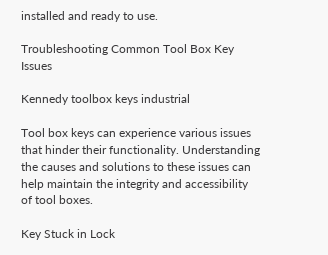installed and ready to use.

Troubleshooting Common Tool Box Key Issues

Kennedy toolbox keys industrial

Tool box keys can experience various issues that hinder their functionality. Understanding the causes and solutions to these issues can help maintain the integrity and accessibility of tool boxes.

Key Stuck in Lock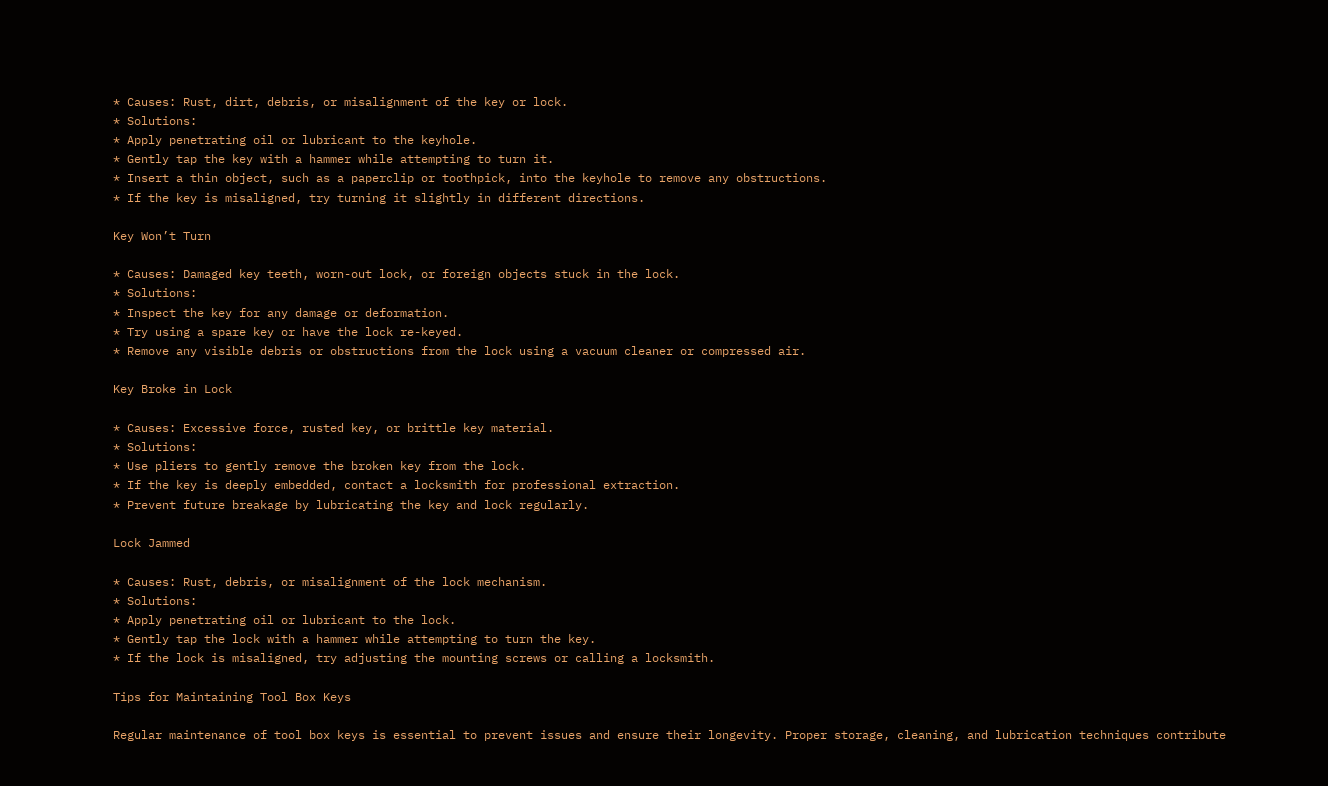* Causes: Rust, dirt, debris, or misalignment of the key or lock.
* Solutions:
* Apply penetrating oil or lubricant to the keyhole.
* Gently tap the key with a hammer while attempting to turn it.
* Insert a thin object, such as a paperclip or toothpick, into the keyhole to remove any obstructions.
* If the key is misaligned, try turning it slightly in different directions.

Key Won’t Turn

* Causes: Damaged key teeth, worn-out lock, or foreign objects stuck in the lock.
* Solutions:
* Inspect the key for any damage or deformation.
* Try using a spare key or have the lock re-keyed.
* Remove any visible debris or obstructions from the lock using a vacuum cleaner or compressed air.

Key Broke in Lock

* Causes: Excessive force, rusted key, or brittle key material.
* Solutions:
* Use pliers to gently remove the broken key from the lock.
* If the key is deeply embedded, contact a locksmith for professional extraction.
* Prevent future breakage by lubricating the key and lock regularly.

Lock Jammed

* Causes: Rust, debris, or misalignment of the lock mechanism.
* Solutions:
* Apply penetrating oil or lubricant to the lock.
* Gently tap the lock with a hammer while attempting to turn the key.
* If the lock is misaligned, try adjusting the mounting screws or calling a locksmith.

Tips for Maintaining Tool Box Keys

Regular maintenance of tool box keys is essential to prevent issues and ensure their longevity. Proper storage, cleaning, and lubrication techniques contribute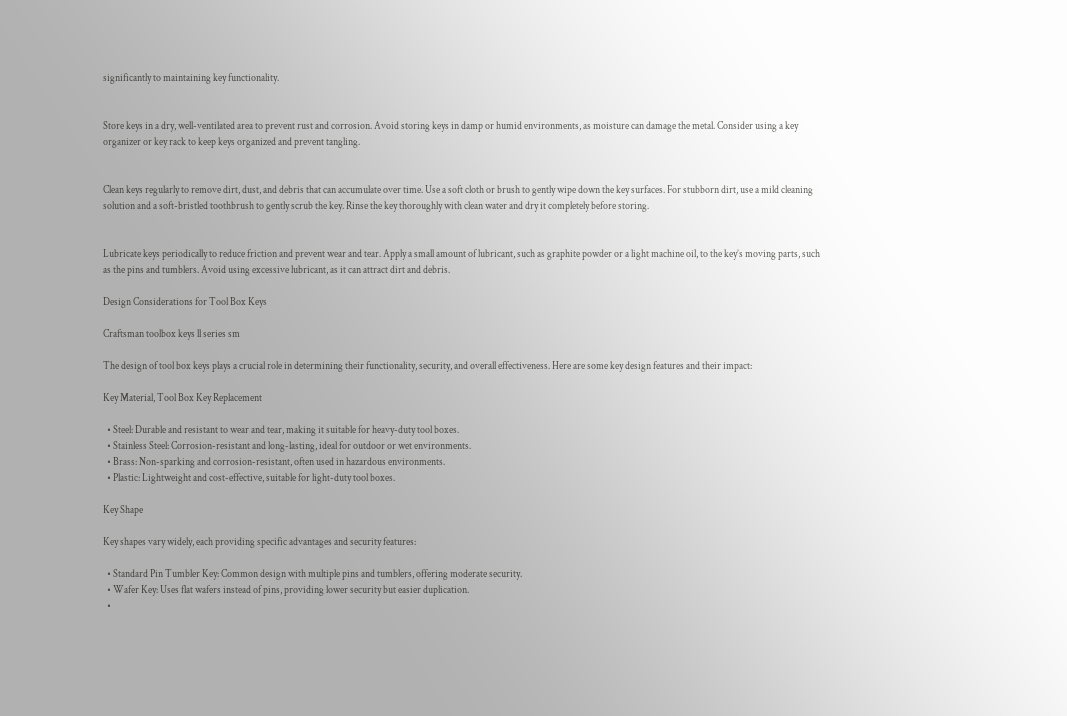significantly to maintaining key functionality.


Store keys in a dry, well-ventilated area to prevent rust and corrosion. Avoid storing keys in damp or humid environments, as moisture can damage the metal. Consider using a key organizer or key rack to keep keys organized and prevent tangling.


Clean keys regularly to remove dirt, dust, and debris that can accumulate over time. Use a soft cloth or brush to gently wipe down the key surfaces. For stubborn dirt, use a mild cleaning solution and a soft-bristled toothbrush to gently scrub the key. Rinse the key thoroughly with clean water and dry it completely before storing.


Lubricate keys periodically to reduce friction and prevent wear and tear. Apply a small amount of lubricant, such as graphite powder or a light machine oil, to the key’s moving parts, such as the pins and tumblers. Avoid using excessive lubricant, as it can attract dirt and debris.

Design Considerations for Tool Box Keys

Craftsman toolbox keys ll series sm

The design of tool box keys plays a crucial role in determining their functionality, security, and overall effectiveness. Here are some key design features and their impact:

Key Material, Tool Box Key Replacement

  • Steel: Durable and resistant to wear and tear, making it suitable for heavy-duty tool boxes.
  • Stainless Steel: Corrosion-resistant and long-lasting, ideal for outdoor or wet environments.
  • Brass: Non-sparking and corrosion-resistant, often used in hazardous environments.
  • Plastic: Lightweight and cost-effective, suitable for light-duty tool boxes.

Key Shape

Key shapes vary widely, each providing specific advantages and security features:

  • Standard Pin Tumbler Key: Common design with multiple pins and tumblers, offering moderate security.
  • Wafer Key: Uses flat wafers instead of pins, providing lower security but easier duplication.
  •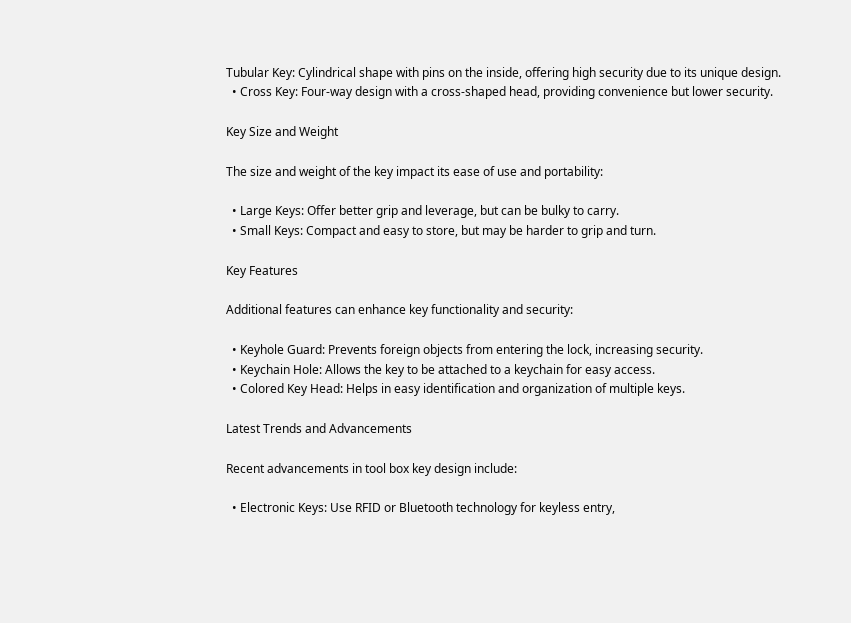Tubular Key: Cylindrical shape with pins on the inside, offering high security due to its unique design.
  • Cross Key: Four-way design with a cross-shaped head, providing convenience but lower security.

Key Size and Weight

The size and weight of the key impact its ease of use and portability:

  • Large Keys: Offer better grip and leverage, but can be bulky to carry.
  • Small Keys: Compact and easy to store, but may be harder to grip and turn.

Key Features

Additional features can enhance key functionality and security:

  • Keyhole Guard: Prevents foreign objects from entering the lock, increasing security.
  • Keychain Hole: Allows the key to be attached to a keychain for easy access.
  • Colored Key Head: Helps in easy identification and organization of multiple keys.

Latest Trends and Advancements

Recent advancements in tool box key design include:

  • Electronic Keys: Use RFID or Bluetooth technology for keyless entry,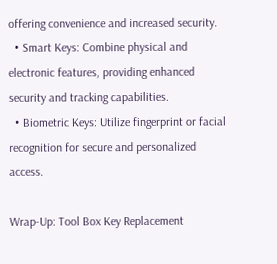offering convenience and increased security.
  • Smart Keys: Combine physical and electronic features, providing enhanced security and tracking capabilities.
  • Biometric Keys: Utilize fingerprint or facial recognition for secure and personalized access.

Wrap-Up: Tool Box Key Replacement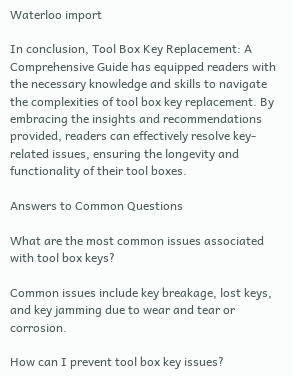Waterloo import

In conclusion, Tool Box Key Replacement: A Comprehensive Guide has equipped readers with the necessary knowledge and skills to navigate the complexities of tool box key replacement. By embracing the insights and recommendations provided, readers can effectively resolve key-related issues, ensuring the longevity and functionality of their tool boxes.

Answers to Common Questions

What are the most common issues associated with tool box keys?

Common issues include key breakage, lost keys, and key jamming due to wear and tear or corrosion.

How can I prevent tool box key issues?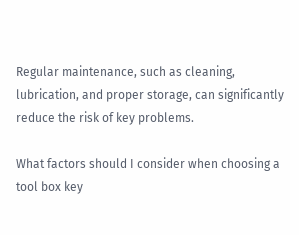Regular maintenance, such as cleaning, lubrication, and proper storage, can significantly reduce the risk of key problems.

What factors should I consider when choosing a tool box key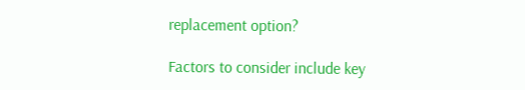replacement option?

Factors to consider include key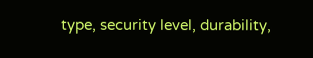type, security level, durability,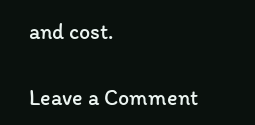and cost.

Leave a Comment